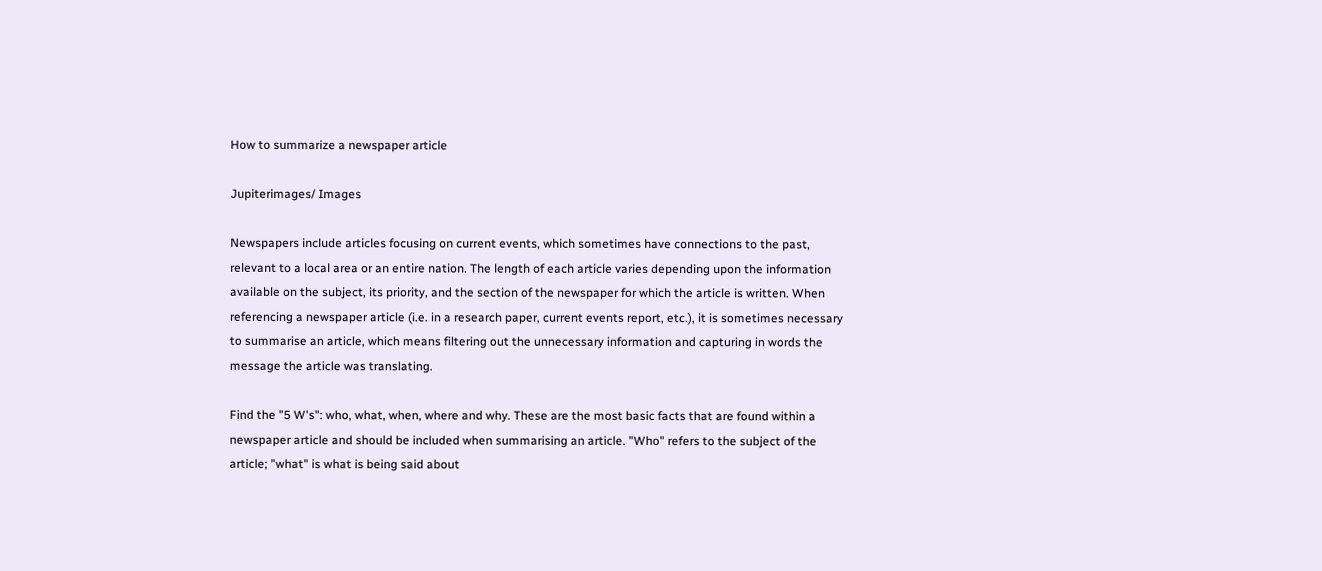How to summarize a newspaper article

Jupiterimages/ Images

Newspapers include articles focusing on current events, which sometimes have connections to the past, relevant to a local area or an entire nation. The length of each article varies depending upon the information available on the subject, its priority, and the section of the newspaper for which the article is written. When referencing a newspaper article (i.e. in a research paper, current events report, etc.), it is sometimes necessary to summarise an article, which means filtering out the unnecessary information and capturing in words the message the article was translating.

Find the "5 W's": who, what, when, where and why. These are the most basic facts that are found within a newspaper article and should be included when summarising an article. "Who" refers to the subject of the article; "what" is what is being said about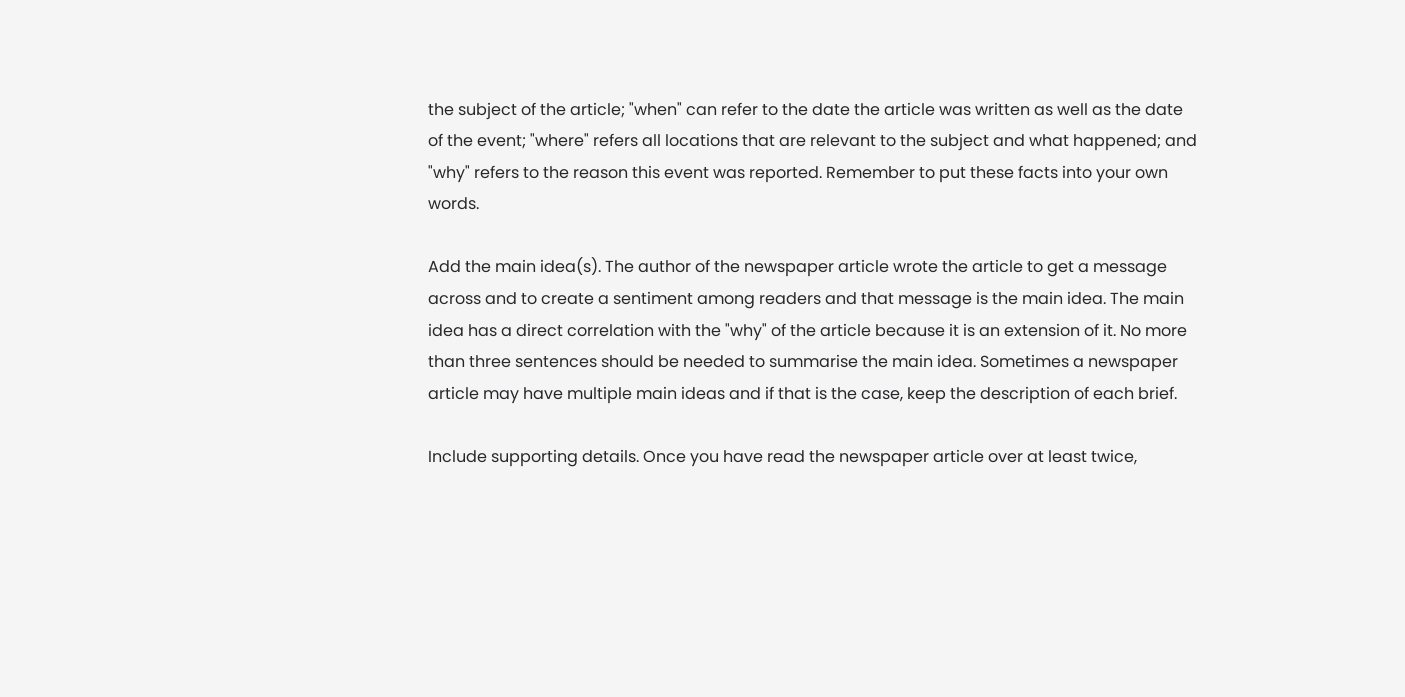the subject of the article; "when" can refer to the date the article was written as well as the date of the event; "where" refers all locations that are relevant to the subject and what happened; and "why" refers to the reason this event was reported. Remember to put these facts into your own words.

Add the main idea(s). The author of the newspaper article wrote the article to get a message across and to create a sentiment among readers and that message is the main idea. The main idea has a direct correlation with the "why" of the article because it is an extension of it. No more than three sentences should be needed to summarise the main idea. Sometimes a newspaper article may have multiple main ideas and if that is the case, keep the description of each brief.

Include supporting details. Once you have read the newspaper article over at least twice,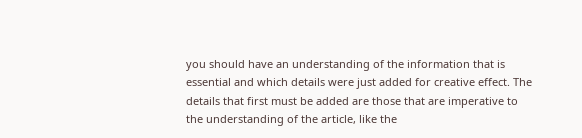you should have an understanding of the information that is essential and which details were just added for creative effect. The details that first must be added are those that are imperative to the understanding of the article, like the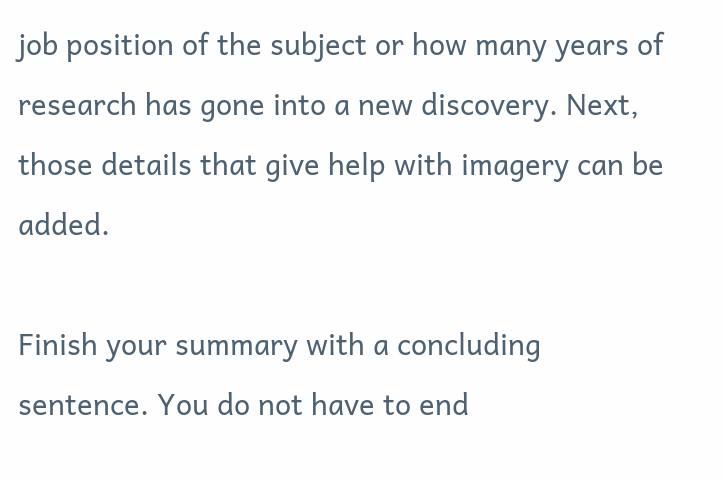job position of the subject or how many years of research has gone into a new discovery. Next, those details that give help with imagery can be added.

Finish your summary with a concluding sentence. You do not have to end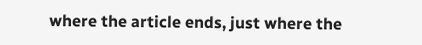where the article ends, just where the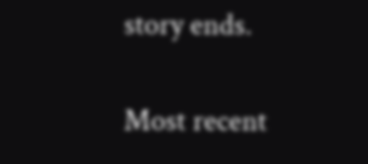story ends.

Most recent